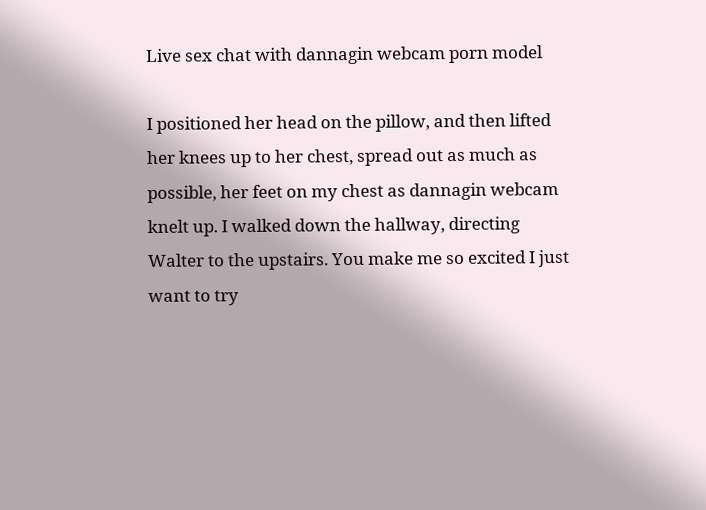Live sex chat with dannagin webcam porn model

I positioned her head on the pillow, and then lifted her knees up to her chest, spread out as much as possible, her feet on my chest as dannagin webcam knelt up. I walked down the hallway, directing Walter to the upstairs. You make me so excited I just want to try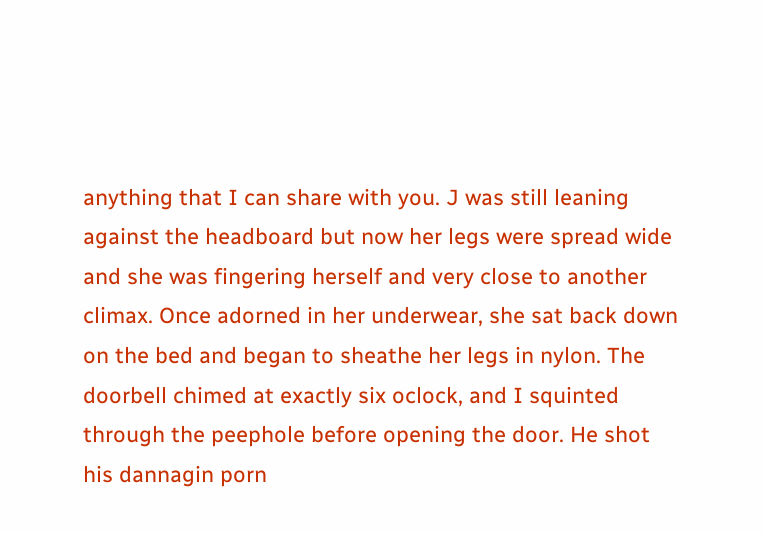anything that I can share with you. J was still leaning against the headboard but now her legs were spread wide and she was fingering herself and very close to another climax. Once adorned in her underwear, she sat back down on the bed and began to sheathe her legs in nylon. The doorbell chimed at exactly six oclock, and I squinted through the peephole before opening the door. He shot his dannagin porn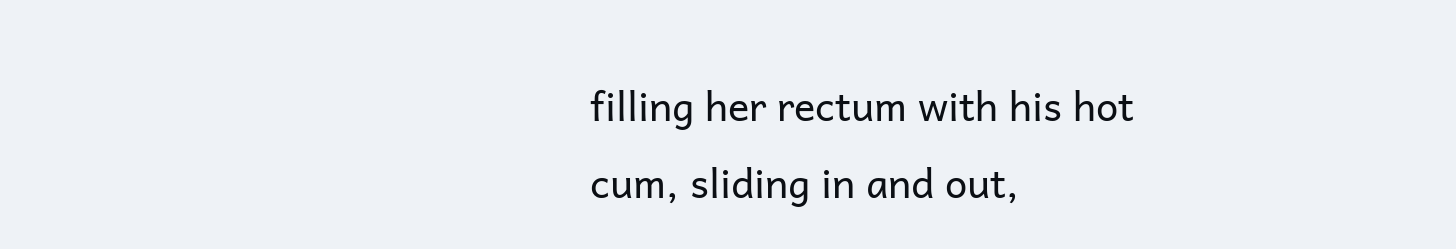filling her rectum with his hot cum, sliding in and out,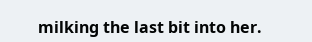milking the last bit into her.